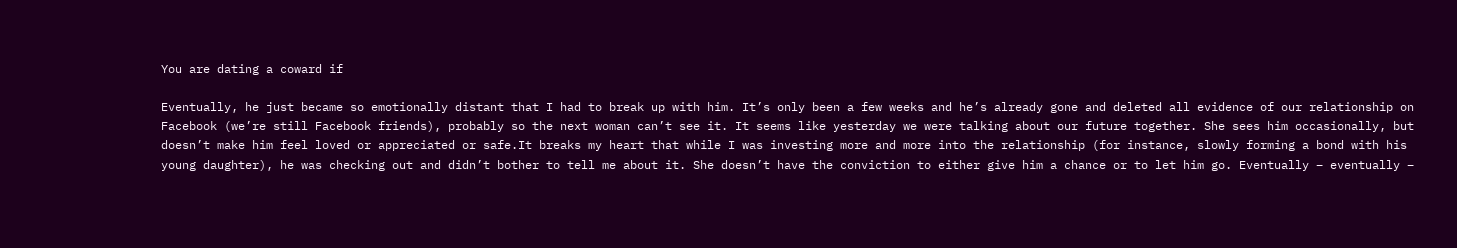You are dating a coward if

Eventually, he just became so emotionally distant that I had to break up with him. It’s only been a few weeks and he’s already gone and deleted all evidence of our relationship on Facebook (we’re still Facebook friends), probably so the next woman can’t see it. It seems like yesterday we were talking about our future together. She sees him occasionally, but doesn’t make him feel loved or appreciated or safe.It breaks my heart that while I was investing more and more into the relationship (for instance, slowly forming a bond with his young daughter), he was checking out and didn’t bother to tell me about it. She doesn’t have the conviction to either give him a chance or to let him go. Eventually – eventually –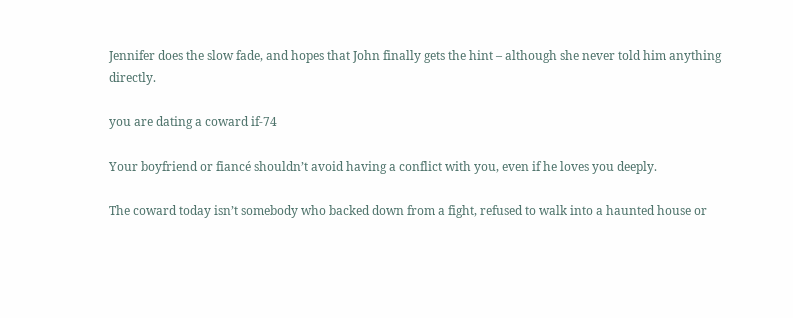Jennifer does the slow fade, and hopes that John finally gets the hint – although she never told him anything directly.

you are dating a coward if-74

Your boyfriend or fiancé shouldn’t avoid having a conflict with you, even if he loves you deeply.

The coward today isn’t somebody who backed down from a fight, refused to walk into a haunted house or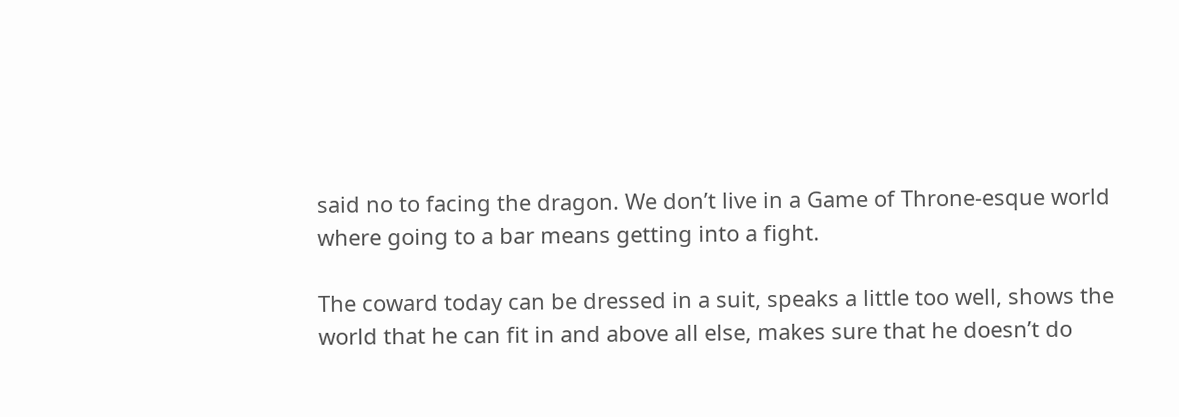said no to facing the dragon. We don’t live in a Game of Throne-esque world where going to a bar means getting into a fight.

The coward today can be dressed in a suit, speaks a little too well, shows the world that he can fit in and above all else, makes sure that he doesn’t do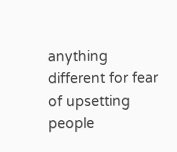anything different for fear of upsetting people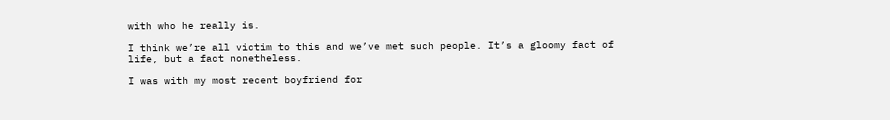with who he really is.

I think we’re all victim to this and we’ve met such people. It’s a gloomy fact of life, but a fact nonetheless.

I was with my most recent boyfriend for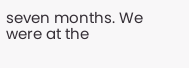seven months. We were at the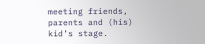meeting friends, parents and (his) kid’s stage.